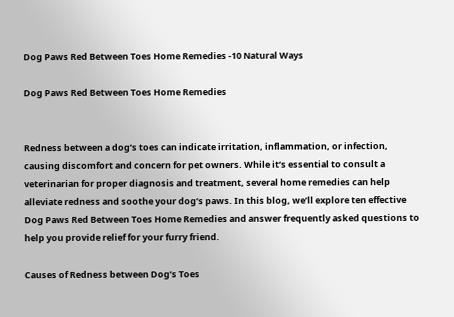Dog Paws Red Between Toes Home Remedies -10 Natural Ways

Dog Paws Red Between Toes Home Remedies


Redness between a dog’s toes can indicate irritation, inflammation, or infection, causing discomfort and concern for pet owners. While it’s essential to consult a veterinarian for proper diagnosis and treatment, several home remedies can help alleviate redness and soothe your dog’s paws. In this blog, we’ll explore ten effective Dog Paws Red Between Toes Home Remedies and answer frequently asked questions to help you provide relief for your furry friend.

Causes of Redness between Dog’s Toes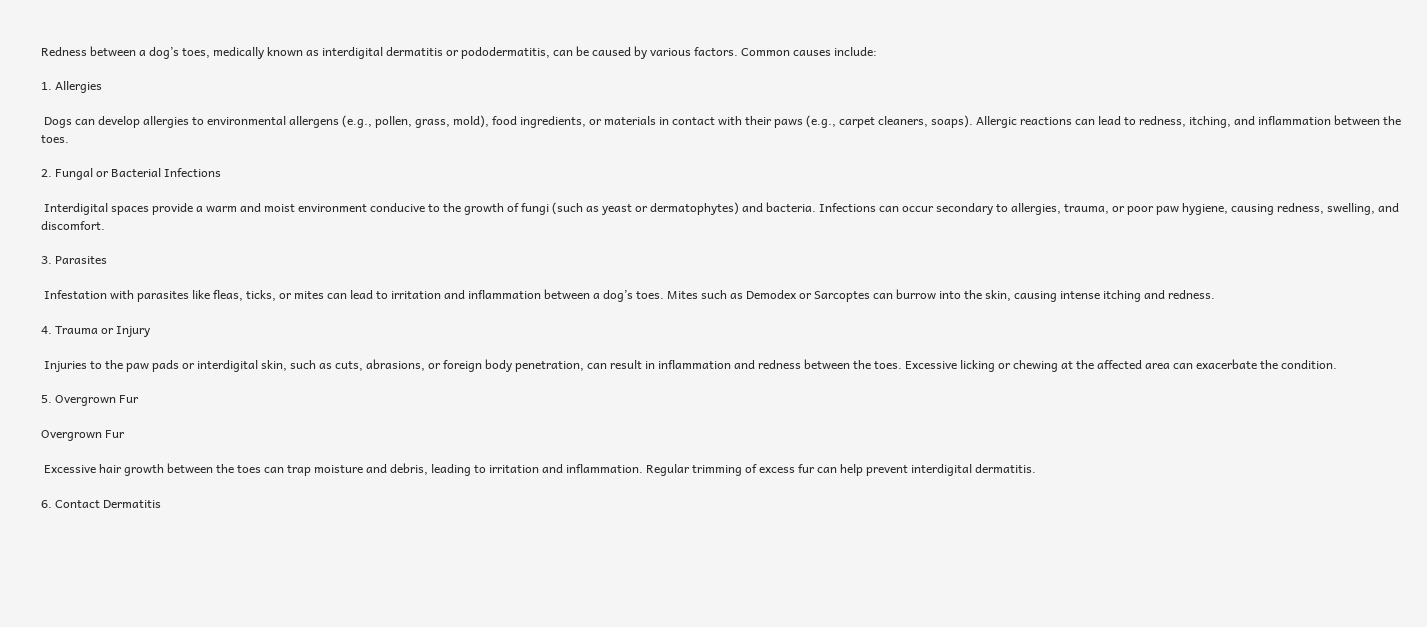Redness between a dog’s toes, medically known as interdigital dermatitis or pododermatitis, can be caused by various factors. Common causes include:

1. Allergies

 Dogs can develop allergies to environmental allergens (e.g., pollen, grass, mold), food ingredients, or materials in contact with their paws (e.g., carpet cleaners, soaps). Allergic reactions can lead to redness, itching, and inflammation between the toes.

2. Fungal or Bacterial Infections

 Interdigital spaces provide a warm and moist environment conducive to the growth of fungi (such as yeast or dermatophytes) and bacteria. Infections can occur secondary to allergies, trauma, or poor paw hygiene, causing redness, swelling, and discomfort.

3. Parasites

 Infestation with parasites like fleas, ticks, or mites can lead to irritation and inflammation between a dog’s toes. Mites such as Demodex or Sarcoptes can burrow into the skin, causing intense itching and redness.

4. Trauma or Injury

 Injuries to the paw pads or interdigital skin, such as cuts, abrasions, or foreign body penetration, can result in inflammation and redness between the toes. Excessive licking or chewing at the affected area can exacerbate the condition.

5. Overgrown Fur

Overgrown Fur

 Excessive hair growth between the toes can trap moisture and debris, leading to irritation and inflammation. Regular trimming of excess fur can help prevent interdigital dermatitis.

6. Contact Dermatitis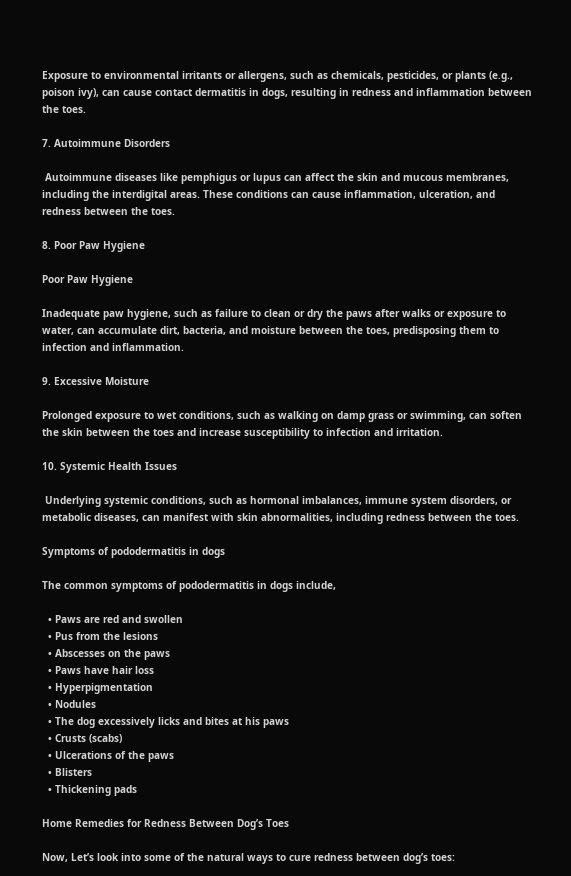Exposure to environmental irritants or allergens, such as chemicals, pesticides, or plants (e.g., poison ivy), can cause contact dermatitis in dogs, resulting in redness and inflammation between the toes.

7. Autoimmune Disorders

 Autoimmune diseases like pemphigus or lupus can affect the skin and mucous membranes, including the interdigital areas. These conditions can cause inflammation, ulceration, and redness between the toes.

8. Poor Paw Hygiene

Poor Paw Hygiene

Inadequate paw hygiene, such as failure to clean or dry the paws after walks or exposure to water, can accumulate dirt, bacteria, and moisture between the toes, predisposing them to infection and inflammation.

9. Excessive Moisture

Prolonged exposure to wet conditions, such as walking on damp grass or swimming, can soften the skin between the toes and increase susceptibility to infection and irritation.

10. Systemic Health Issues

 Underlying systemic conditions, such as hormonal imbalances, immune system disorders, or metabolic diseases, can manifest with skin abnormalities, including redness between the toes.

Symptoms of pododermatitis in dogs

The common symptoms of pododermatitis in dogs include,

  • Paws are red and swollen
  • Pus from the lesions
  • Abscesses on the paws
  • Paws have hair loss
  • Hyperpigmentation
  • Nodules
  • The dog excessively licks and bites at his paws
  • Crusts (scabs)
  • Ulcerations of the paws
  • Blisters
  • Thickening pads

Home Remedies for Redness Between Dog’s Toes

Now, Let’s look into some of the natural ways to cure redness between dog’s toes: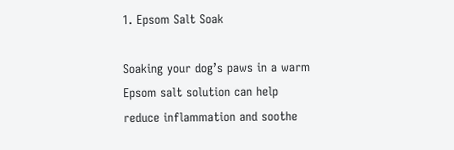1. Epsom Salt Soak

Soaking your dog’s paws in a warm Epsom salt solution can help reduce inflammation and soothe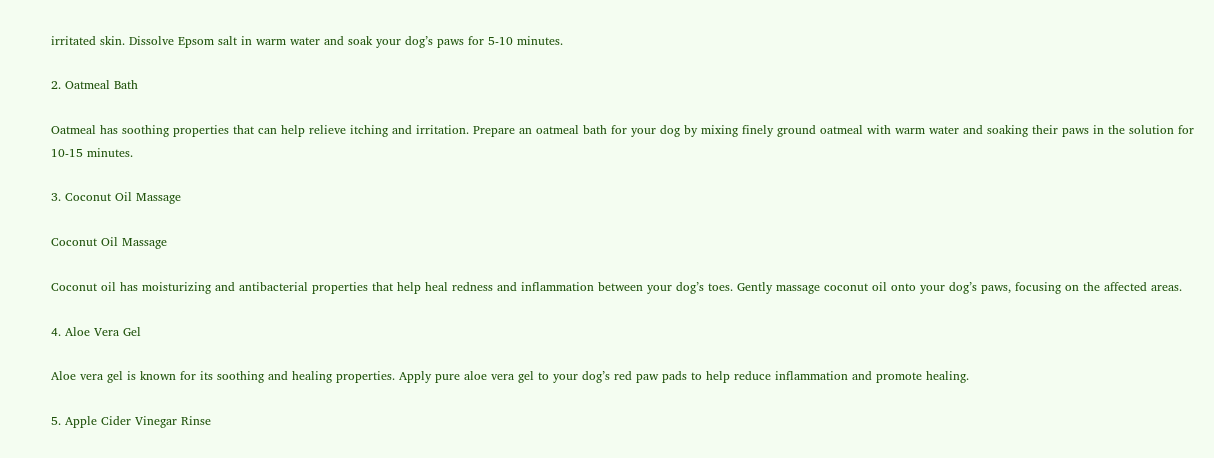irritated skin. Dissolve Epsom salt in warm water and soak your dog’s paws for 5-10 minutes.

2. Oatmeal Bath

Oatmeal has soothing properties that can help relieve itching and irritation. Prepare an oatmeal bath for your dog by mixing finely ground oatmeal with warm water and soaking their paws in the solution for 10-15 minutes.

3. Coconut Oil Massage

Coconut Oil Massage

Coconut oil has moisturizing and antibacterial properties that help heal redness and inflammation between your dog’s toes. Gently massage coconut oil onto your dog’s paws, focusing on the affected areas.

4. Aloe Vera Gel

Aloe vera gel is known for its soothing and healing properties. Apply pure aloe vera gel to your dog’s red paw pads to help reduce inflammation and promote healing.

5. Apple Cider Vinegar Rinse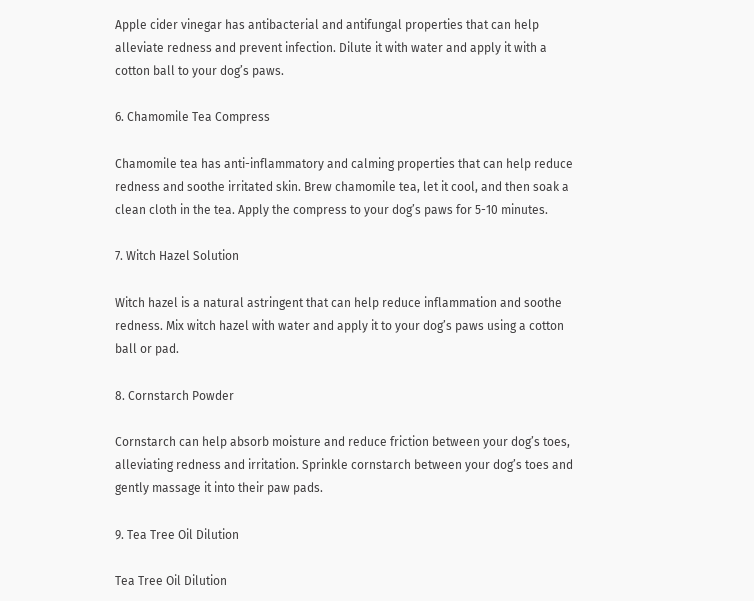Apple cider vinegar has antibacterial and antifungal properties that can help alleviate redness and prevent infection. Dilute it with water and apply it with a cotton ball to your dog’s paws.

6. Chamomile Tea Compress

Chamomile tea has anti-inflammatory and calming properties that can help reduce redness and soothe irritated skin. Brew chamomile tea, let it cool, and then soak a clean cloth in the tea. Apply the compress to your dog’s paws for 5-10 minutes.

7. Witch Hazel Solution

Witch hazel is a natural astringent that can help reduce inflammation and soothe redness. Mix witch hazel with water and apply it to your dog’s paws using a cotton ball or pad.

8. Cornstarch Powder

Cornstarch can help absorb moisture and reduce friction between your dog’s toes, alleviating redness and irritation. Sprinkle cornstarch between your dog’s toes and gently massage it into their paw pads.

9. Tea Tree Oil Dilution

Tea Tree Oil Dilution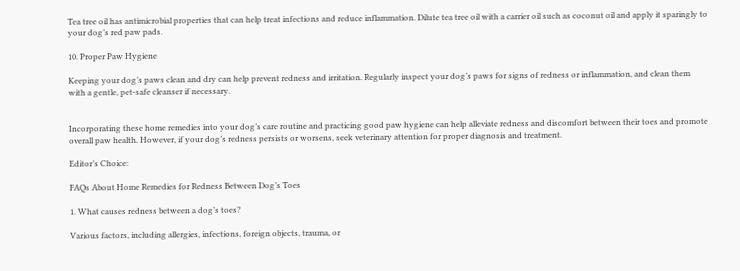Tea tree oil has antimicrobial properties that can help treat infections and reduce inflammation. Dilute tea tree oil with a carrier oil such as coconut oil and apply it sparingly to your dog’s red paw pads.

10. Proper Paw Hygiene

Keeping your dog’s paws clean and dry can help prevent redness and irritation. Regularly inspect your dog’s paws for signs of redness or inflammation, and clean them with a gentle, pet-safe cleanser if necessary.


Incorporating these home remedies into your dog’s care routine and practicing good paw hygiene can help alleviate redness and discomfort between their toes and promote overall paw health. However, if your dog’s redness persists or worsens, seek veterinary attention for proper diagnosis and treatment.

Editor’s Choice:

FAQs About Home Remedies for Redness Between Dog’s Toes

1. What causes redness between a dog’s toes?

Various factors, including allergies, infections, foreign objects, trauma, or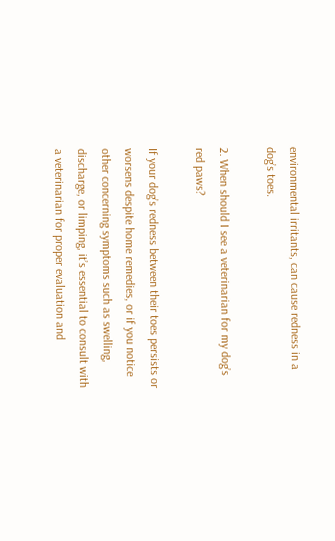environmental irritants, can cause redness in a dog’s toes.

2. When should I see a veterinarian for my dog’s red paws?

If your dog’s redness between their toes persists or worsens despite home remedies, or if you notice other concerning symptoms such as swelling, discharge, or limping, it’s essential to consult with a veterinarian for proper evaluation and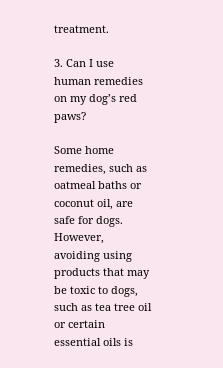treatment.

3. Can I use human remedies on my dog’s red paws?

Some home remedies, such as oatmeal baths or coconut oil, are safe for dogs. However, avoiding using products that may be toxic to dogs, such as tea tree oil or certain essential oils is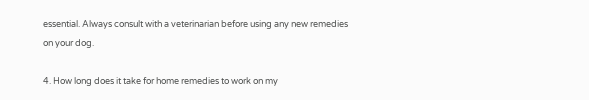essential. Always consult with a veterinarian before using any new remedies on your dog.

4. How long does it take for home remedies to work on my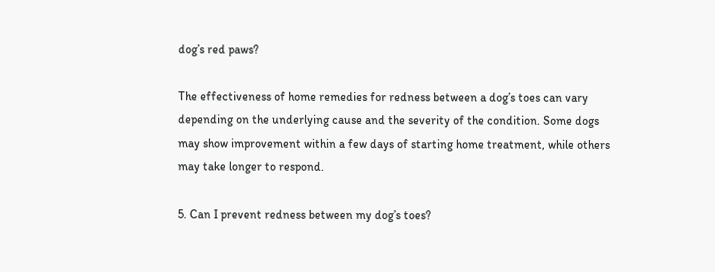dog’s red paws?

The effectiveness of home remedies for redness between a dog’s toes can vary depending on the underlying cause and the severity of the condition. Some dogs may show improvement within a few days of starting home treatment, while others may take longer to respond.

5. Can I prevent redness between my dog’s toes?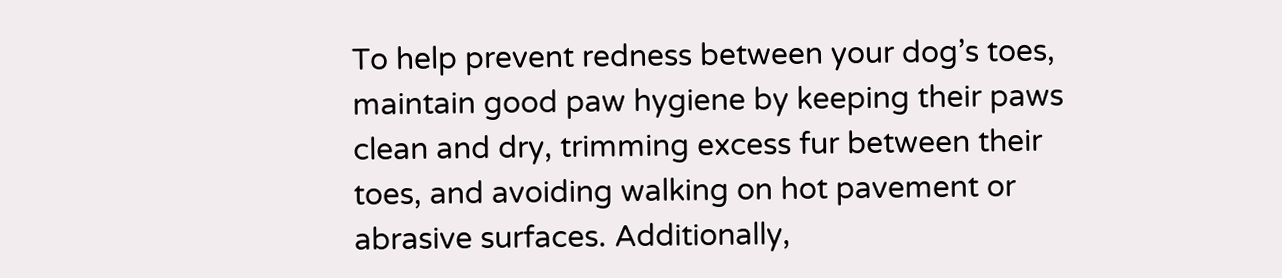To help prevent redness between your dog’s toes, maintain good paw hygiene by keeping their paws clean and dry, trimming excess fur between their toes, and avoiding walking on hot pavement or abrasive surfaces. Additionally,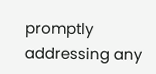promptly addressing any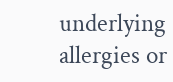underlying allergies or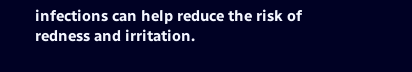infections can help reduce the risk of redness and irritation.